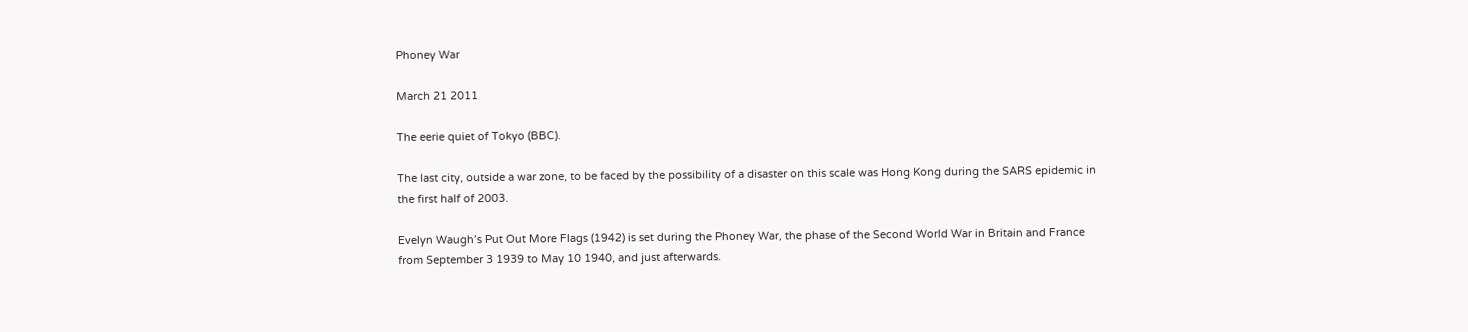Phoney War

March 21 2011

The eerie quiet of Tokyo (BBC).

The last city, outside a war zone, to be faced by the possibility of a disaster on this scale was Hong Kong during the SARS epidemic in the first half of 2003.

Evelyn Waugh’s Put Out More Flags (1942) is set during the Phoney War, the phase of the Second World War in Britain and France from September 3 1939 to May 10 1940, and just afterwards.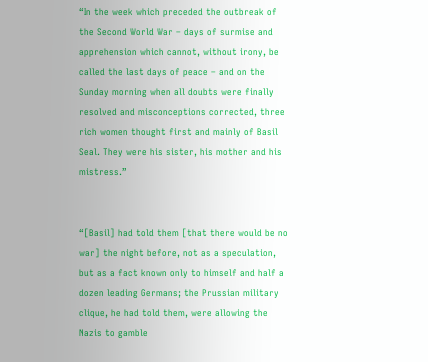“In the week which preceded the outbreak of the Second World War – days of surmise and apprehension which cannot, without irony, be called the last days of peace – and on the Sunday morning when all doubts were finally resolved and misconceptions corrected, three rich women thought first and mainly of Basil Seal. They were his sister, his mother and his mistress.”


“[Basil] had told them [that there would be no war] the night before, not as a speculation, but as a fact known only to himself and half a dozen leading Germans; the Prussian military clique, he had told them, were allowing the Nazis to gamble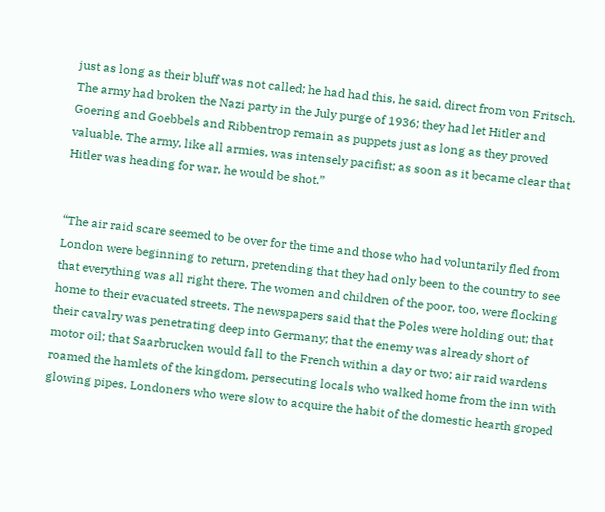just as long as their bluff was not called; he had had this, he said, direct from von Fritsch. The army had broken the Nazi party in the July purge of 1936; they had let Hitler and Goering and Goebbels and Ribbentrop remain as puppets just as long as they proved valuable. The army, like all armies, was intensely pacifist; as soon as it became clear that Hitler was heading for war, he would be shot.”


“The air raid scare seemed to be over for the time and those who had voluntarily fled from London were beginning to return, pretending that they had only been to the country to see that everything was all right there. The women and children of the poor, too, were flocking home to their evacuated streets. The newspapers said that the Poles were holding out; that their cavalry was penetrating deep into Germany; that the enemy was already short of motor oil; that Saarbrucken would fall to the French within a day or two; air raid wardens roamed the hamlets of the kingdom, persecuting locals who walked home from the inn with glowing pipes. Londoners who were slow to acquire the habit of the domestic hearth groped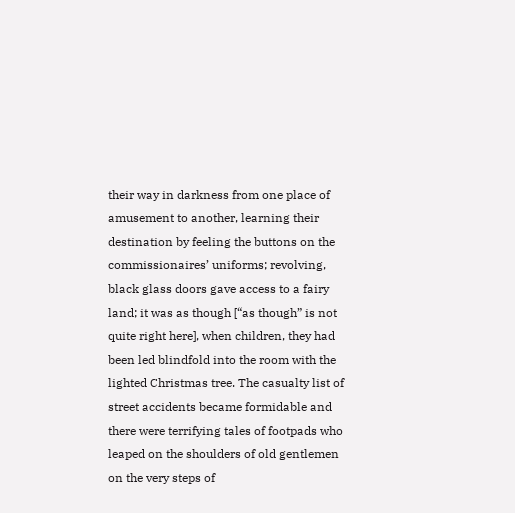their way in darkness from one place of amusement to another, learning their destination by feeling the buttons on the commissionaires’ uniforms; revolving, black glass doors gave access to a fairy land; it was as though [“as though” is not quite right here], when children, they had been led blindfold into the room with the lighted Christmas tree. The casualty list of street accidents became formidable and there were terrifying tales of footpads who leaped on the shoulders of old gentlemen on the very steps of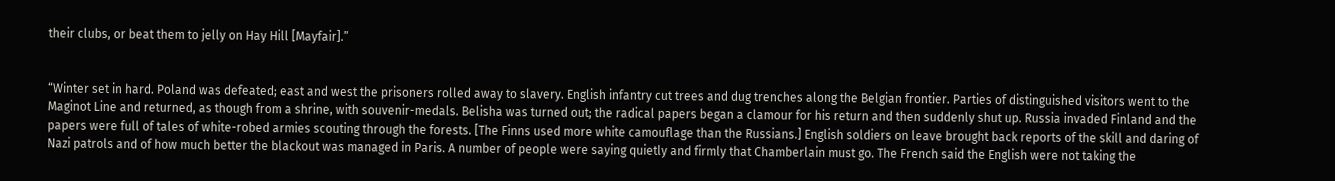their clubs, or beat them to jelly on Hay Hill [Mayfair].”


“Winter set in hard. Poland was defeated; east and west the prisoners rolled away to slavery. English infantry cut trees and dug trenches along the Belgian frontier. Parties of distinguished visitors went to the Maginot Line and returned, as though from a shrine, with souvenir-medals. Belisha was turned out; the radical papers began a clamour for his return and then suddenly shut up. Russia invaded Finland and the papers were full of tales of white-robed armies scouting through the forests. [The Finns used more white camouflage than the Russians.] English soldiers on leave brought back reports of the skill and daring of Nazi patrols and of how much better the blackout was managed in Paris. A number of people were saying quietly and firmly that Chamberlain must go. The French said the English were not taking the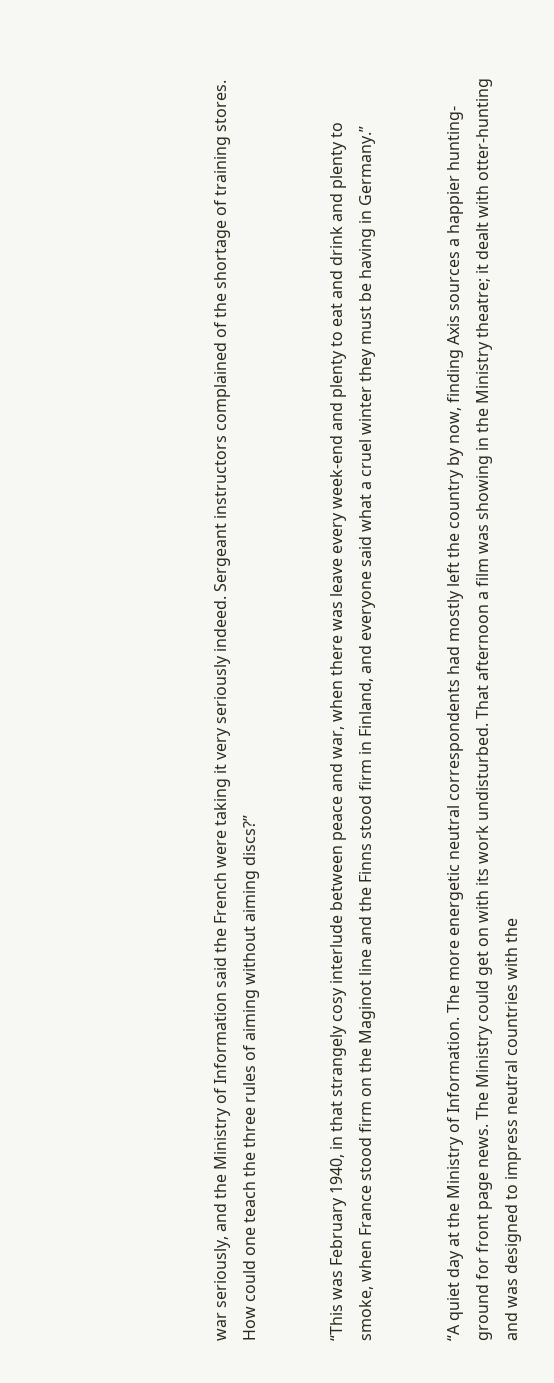war seriously, and the Ministry of Information said the French were taking it very seriously indeed. Sergeant instructors complained of the shortage of training stores. How could one teach the three rules of aiming without aiming discs?”


“This was February 1940, in that strangely cosy interlude between peace and war, when there was leave every week-end and plenty to eat and drink and plenty to smoke, when France stood firm on the Maginot line and the Finns stood firm in Finland, and everyone said what a cruel winter they must be having in Germany.”


“A quiet day at the Ministry of Information. The more energetic neutral correspondents had mostly left the country by now, finding Axis sources a happier hunting-ground for front page news. The Ministry could get on with its work undisturbed. That afternoon a film was showing in the Ministry theatre; it dealt with otter-hunting and was designed to impress neutral countries with the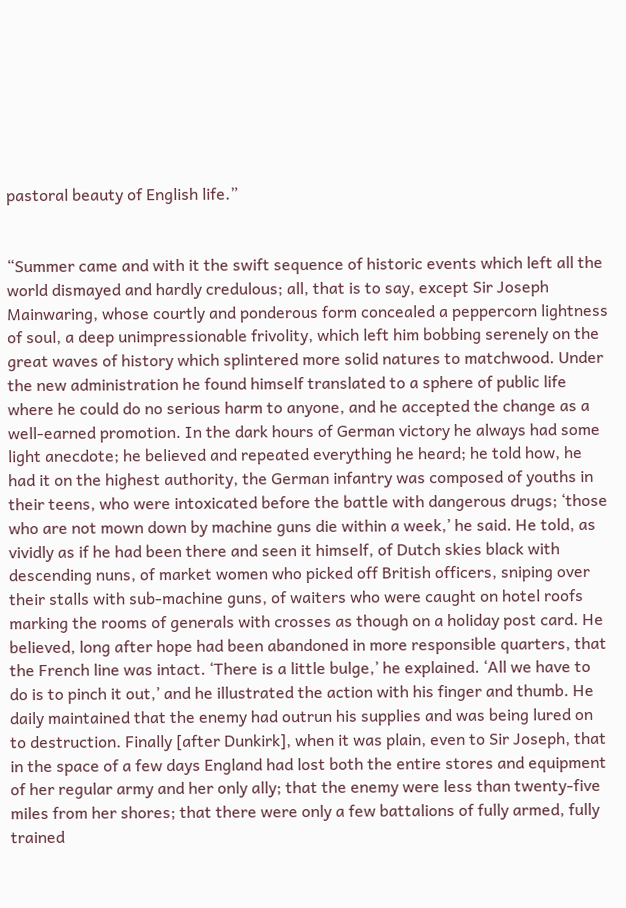pastoral beauty of English life.”


“Summer came and with it the swift sequence of historic events which left all the world dismayed and hardly credulous; all, that is to say, except Sir Joseph Mainwaring, whose courtly and ponderous form concealed a peppercorn lightness of soul, a deep unimpressionable frivolity, which left him bobbing serenely on the great waves of history which splintered more solid natures to matchwood. Under the new administration he found himself translated to a sphere of public life where he could do no serious harm to anyone, and he accepted the change as a well-earned promotion. In the dark hours of German victory he always had some light anecdote; he believed and repeated everything he heard; he told how, he had it on the highest authority, the German infantry was composed of youths in their teens, who were intoxicated before the battle with dangerous drugs; ‘those who are not mown down by machine guns die within a week,’ he said. He told, as vividly as if he had been there and seen it himself, of Dutch skies black with descending nuns, of market women who picked off British officers, sniping over their stalls with sub-machine guns, of waiters who were caught on hotel roofs marking the rooms of generals with crosses as though on a holiday post card. He believed, long after hope had been abandoned in more responsible quarters, that the French line was intact. ‘There is a little bulge,’ he explained. ‘All we have to do is to pinch it out,’ and he illustrated the action with his finger and thumb. He daily maintained that the enemy had outrun his supplies and was being lured on to destruction. Finally [after Dunkirk], when it was plain, even to Sir Joseph, that in the space of a few days England had lost both the entire stores and equipment of her regular army and her only ally; that the enemy were less than twenty-five miles from her shores; that there were only a few battalions of fully armed, fully trained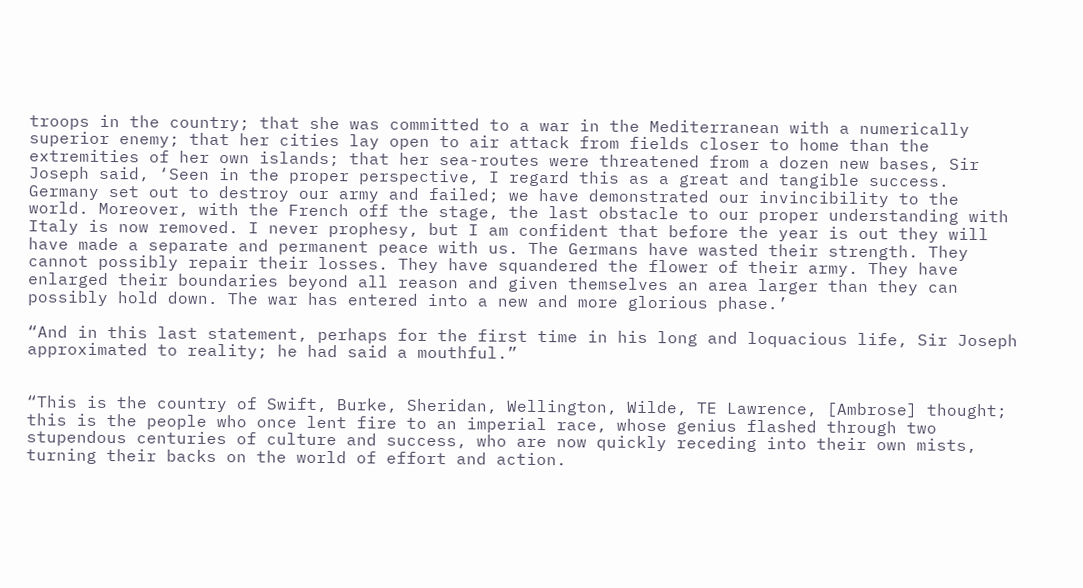troops in the country; that she was committed to a war in the Mediterranean with a numerically superior enemy; that her cities lay open to air attack from fields closer to home than the extremities of her own islands; that her sea-routes were threatened from a dozen new bases, Sir Joseph said, ‘Seen in the proper perspective, I regard this as a great and tangible success. Germany set out to destroy our army and failed; we have demonstrated our invincibility to the world. Moreover, with the French off the stage, the last obstacle to our proper understanding with Italy is now removed. I never prophesy, but I am confident that before the year is out they will have made a separate and permanent peace with us. The Germans have wasted their strength. They cannot possibly repair their losses. They have squandered the flower of their army. They have enlarged their boundaries beyond all reason and given themselves an area larger than they can possibly hold down. The war has entered into a new and more glorious phase.’

“And in this last statement, perhaps for the first time in his long and loquacious life, Sir Joseph approximated to reality; he had said a mouthful.”


“This is the country of Swift, Burke, Sheridan, Wellington, Wilde, TE Lawrence, [Ambrose] thought; this is the people who once lent fire to an imperial race, whose genius flashed through two stupendous centuries of culture and success, who are now quickly receding into their own mists, turning their backs on the world of effort and action.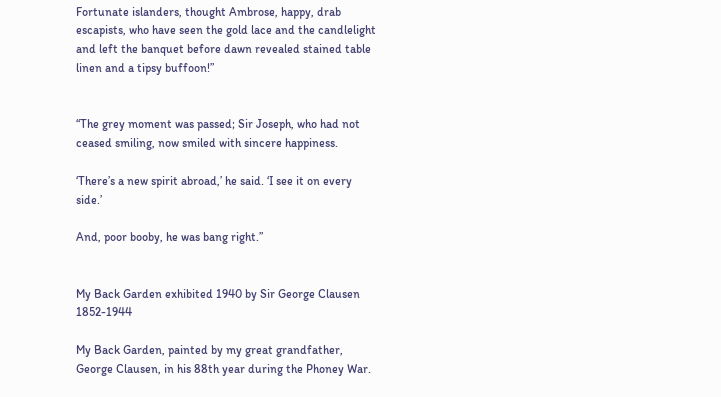Fortunate islanders, thought Ambrose, happy, drab escapists, who have seen the gold lace and the candlelight and left the banquet before dawn revealed stained table linen and a tipsy buffoon!”


“The grey moment was passed; Sir Joseph, who had not ceased smiling, now smiled with sincere happiness.

‘There’s a new spirit abroad,’ he said. ‘I see it on every side.’

And, poor booby, he was bang right.”


My Back Garden exhibited 1940 by Sir George Clausen 1852-1944

My Back Garden, painted by my great grandfather, George Clausen, in his 88th year during the Phoney War.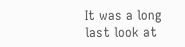It was a long last look at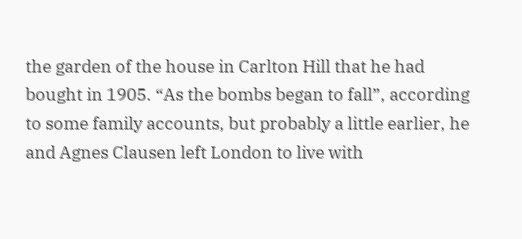the garden of the house in Carlton Hill that he had bought in 1905. “As the bombs began to fall”, according to some family accounts, but probably a little earlier, he and Agnes Clausen left London to live with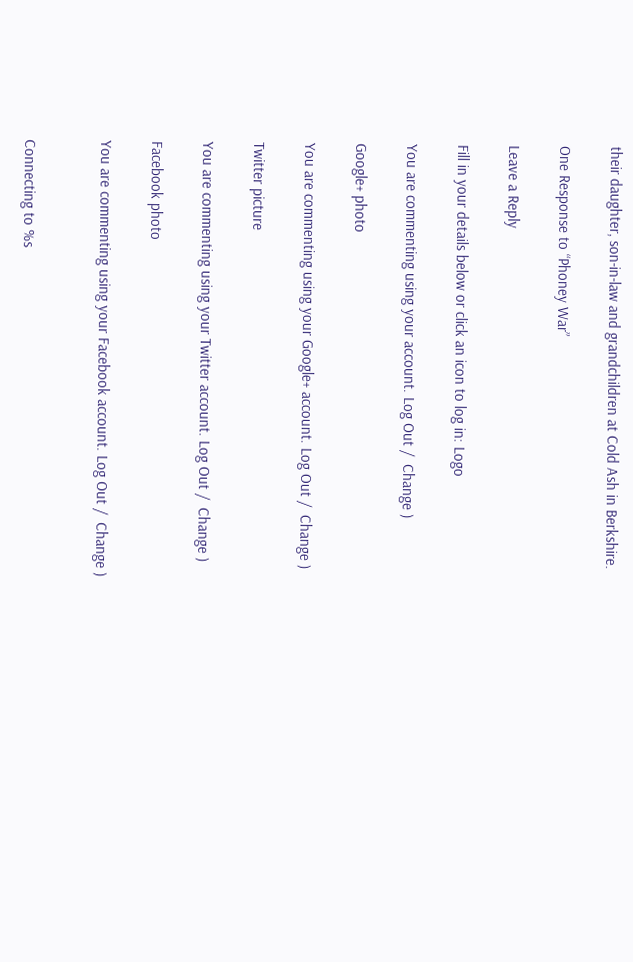their daughter, son-in-law and grandchildren at Cold Ash in Berkshire.

One Response to “Phoney War”

Leave a Reply

Fill in your details below or click an icon to log in: Logo

You are commenting using your account. Log Out /  Change )

Google+ photo

You are commenting using your Google+ account. Log Out /  Change )

Twitter picture

You are commenting using your Twitter account. Log Out /  Change )

Facebook photo

You are commenting using your Facebook account. Log Out /  Change )


Connecting to %s